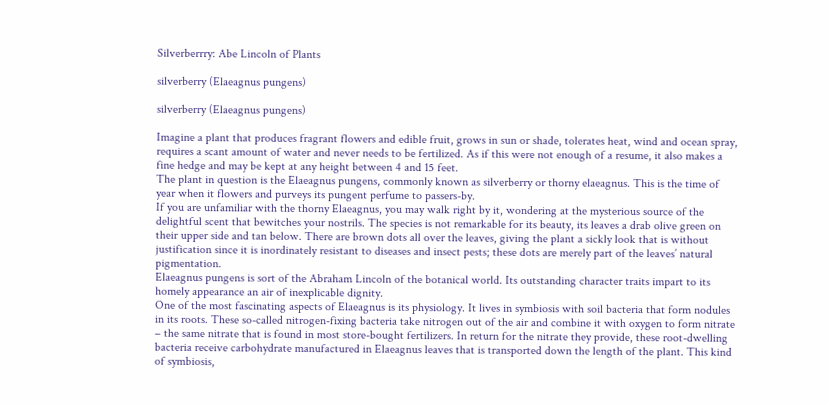Silverberrry: Abe Lincoln of Plants

silverberry (Elaeagnus pungens)

silverberry (Elaeagnus pungens)

Imagine a plant that produces fragrant flowers and edible fruit, grows in sun or shade, tolerates heat, wind and ocean spray, requires a scant amount of water and never needs to be fertilized. As if this were not enough of a resume, it also makes a fine hedge and may be kept at any height between 4 and 15 feet.
The plant in question is the Elaeagnus pungens, commonly known as silverberry or thorny elaeagnus. This is the time of year when it flowers and purveys its pungent perfume to passers-by.
If you are unfamiliar with the thorny Elaeagnus, you may walk right by it, wondering at the mysterious source of the delightful scent that bewitches your nostrils. The species is not remarkable for its beauty, its leaves a drab olive green on their upper side and tan below. There are brown dots all over the leaves, giving the plant a sickly look that is without justification since it is inordinately resistant to diseases and insect pests; these dots are merely part of the leaves’ natural pigmentation.
Elaeagnus pungens is sort of the Abraham Lincoln of the botanical world. Its outstanding character traits impart to its homely appearance an air of inexplicable dignity.
One of the most fascinating aspects of Elaeagnus is its physiology. It lives in symbiosis with soil bacteria that form nodules in its roots. These so-called nitrogen-fixing bacteria take nitrogen out of the air and combine it with oxygen to form nitrate – the same nitrate that is found in most store-bought fertilizers. In return for the nitrate they provide, these root-dwelling bacteria receive carbohydrate manufactured in Elaeagnus leaves that is transported down the length of the plant. This kind of symbiosis,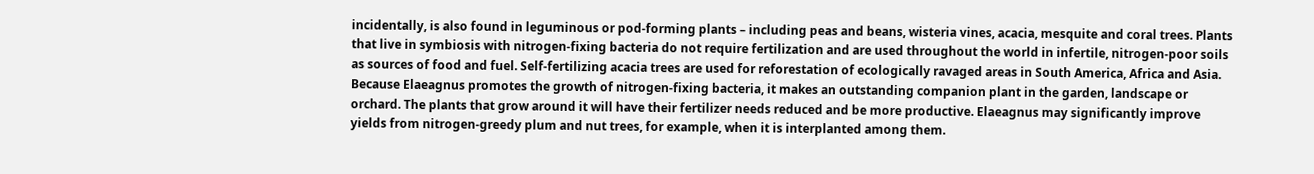incidentally, is also found in leguminous or pod-forming plants – including peas and beans, wisteria vines, acacia, mesquite and coral trees. Plants that live in symbiosis with nitrogen-fixing bacteria do not require fertilization and are used throughout the world in infertile, nitrogen-poor soils as sources of food and fuel. Self-fertilizing acacia trees are used for reforestation of ecologically ravaged areas in South America, Africa and Asia.
Because Elaeagnus promotes the growth of nitrogen-fixing bacteria, it makes an outstanding companion plant in the garden, landscape or orchard. The plants that grow around it will have their fertilizer needs reduced and be more productive. Elaeagnus may significantly improve yields from nitrogen-greedy plum and nut trees, for example, when it is interplanted among them.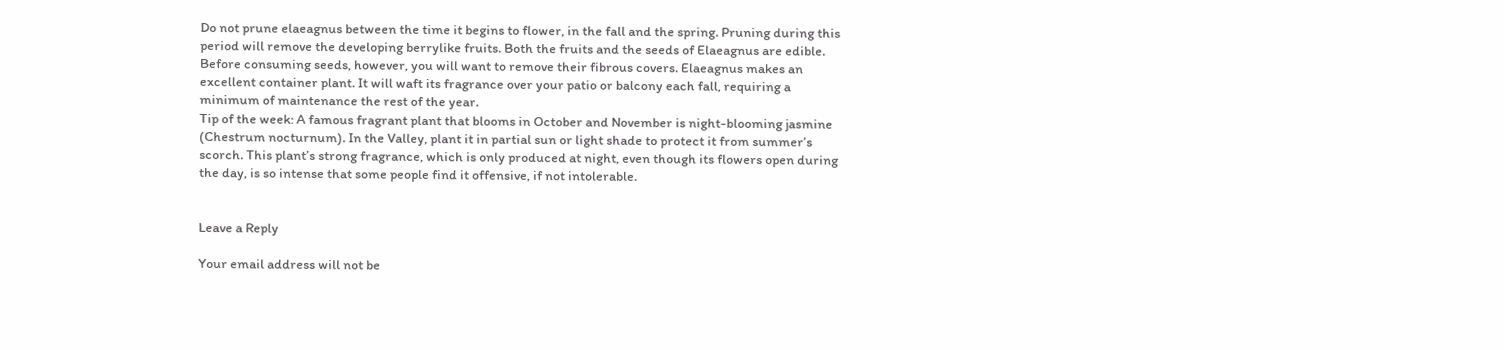Do not prune elaeagnus between the time it begins to flower, in the fall and the spring. Pruning during this period will remove the developing berrylike fruits. Both the fruits and the seeds of Elaeagnus are edible. Before consuming seeds, however, you will want to remove their fibrous covers. Elaeagnus makes an excellent container plant. It will waft its fragrance over your patio or balcony each fall, requiring a minimum of maintenance the rest of the year.
Tip of the week: A famous fragrant plant that blooms in October and November is night-blooming jasmine (Chestrum nocturnum). In the Valley, plant it in partial sun or light shade to protect it from summer’s scorch. This plant’s strong fragrance, which is only produced at night, even though its flowers open during the day, is so intense that some people find it offensive, if not intolerable.


Leave a Reply

Your email address will not be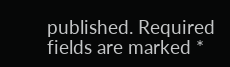published. Required fields are marked *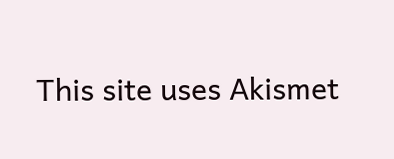This site uses Akismet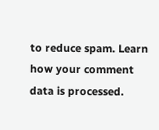to reduce spam. Learn how your comment data is processed.